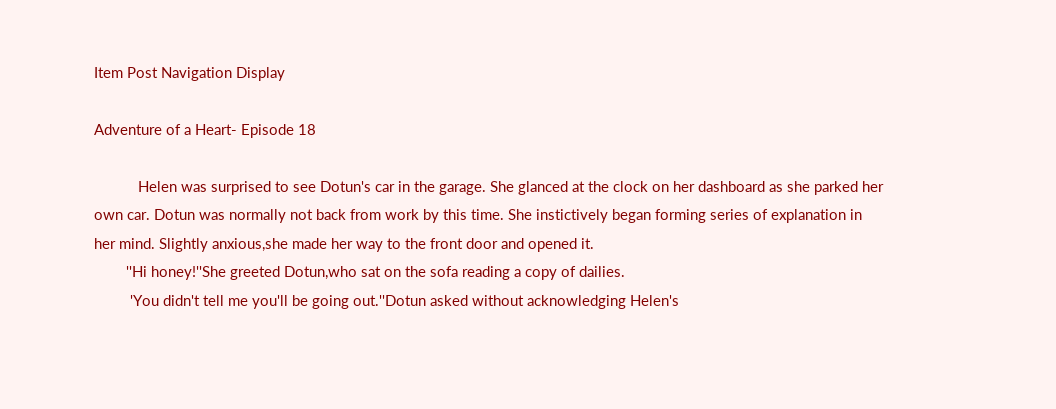Item Post Navigation Display

Adventure of a Heart- Episode 18

           Helen was surprised to see Dotun's car in the garage. She glanced at the clock on her dashboard as she parked her own car. Dotun was normally not back from work by this time. She instictively began forming series of explanation in her mind. Slightly anxious,she made her way to the front door and opened it.
        ''Hi honey!''She greeted Dotun,who sat on the sofa reading a copy of dailies.
         'You didn't tell me you'll be going out.''Dotun asked without acknowledging Helen's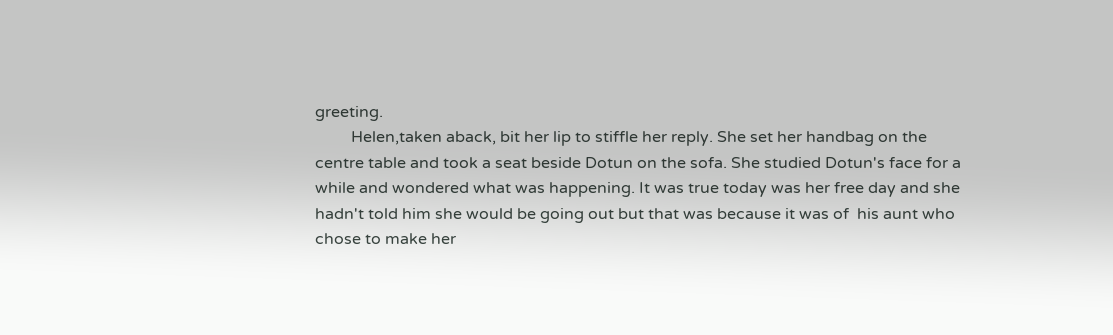greeting.
         Helen,taken aback, bit her lip to stiffle her reply. She set her handbag on the centre table and took a seat beside Dotun on the sofa. She studied Dotun's face for a while and wondered what was happening. It was true today was her free day and she hadn't told him she would be going out but that was because it was of  his aunt who chose to make her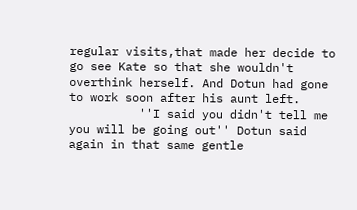regular visits,that made her decide to go see Kate so that she wouldn't overthink herself. And Dotun had gone to work soon after his aunt left.
          ''I said you didn't tell me you will be going out'' Dotun said again in that same gentle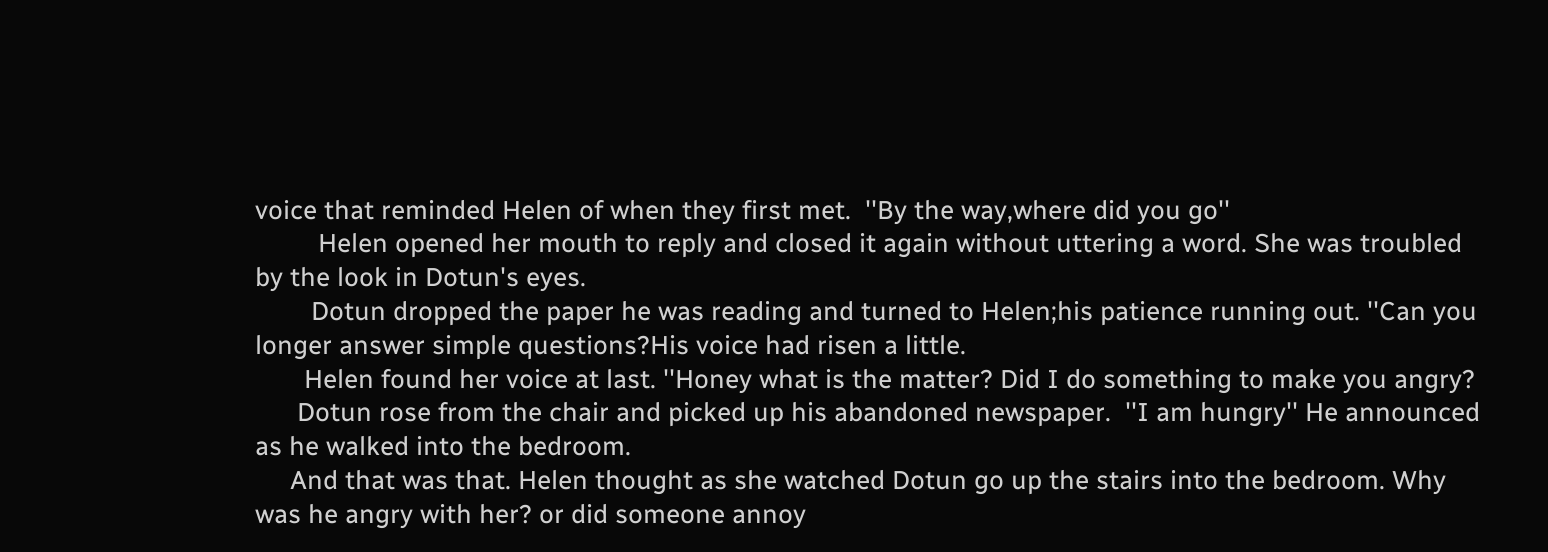voice that reminded Helen of when they first met.  ''By the way,where did you go''
         Helen opened her mouth to reply and closed it again without uttering a word. She was troubled by the look in Dotun's eyes.
        Dotun dropped the paper he was reading and turned to Helen;his patience running out. ''Can you longer answer simple questions?His voice had risen a little.
       Helen found her voice at last. ''Honey what is the matter? Did I do something to make you angry?
      Dotun rose from the chair and picked up his abandoned newspaper.  ''I am hungry'' He announced as he walked into the bedroom.
     And that was that. Helen thought as she watched Dotun go up the stairs into the bedroom. Why was he angry with her? or did someone annoy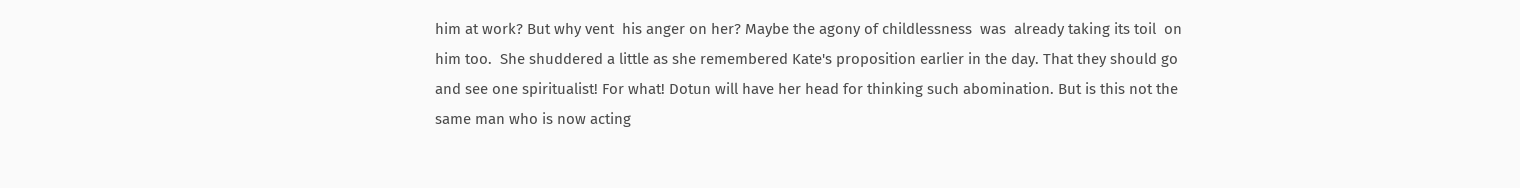him at work? But why vent  his anger on her? Maybe the agony of childlessness  was  already taking its toil  on him too.  She shuddered a little as she remembered Kate's proposition earlier in the day. That they should go and see one spiritualist! For what! Dotun will have her head for thinking such abomination. But is this not the same man who is now acting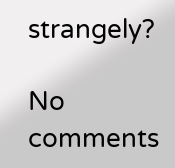strangely?

No comments